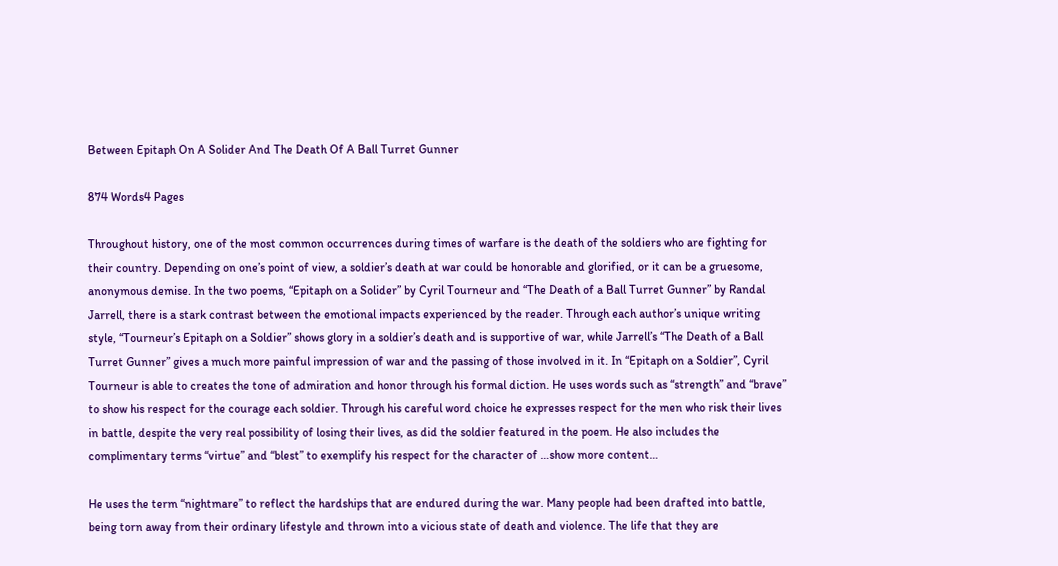Between Epitaph On A Solider And The Death Of A Ball Turret Gunner

874 Words4 Pages

Throughout history, one of the most common occurrences during times of warfare is the death of the soldiers who are fighting for their country. Depending on one’s point of view, a soldier’s death at war could be honorable and glorified, or it can be a gruesome, anonymous demise. In the two poems, “Epitaph on a Solider” by Cyril Tourneur and “The Death of a Ball Turret Gunner” by Randal Jarrell, there is a stark contrast between the emotional impacts experienced by the reader. Through each author’s unique writing style, “Tourneur’s Epitaph on a Soldier” shows glory in a soldier’s death and is supportive of war, while Jarrell’s “The Death of a Ball Turret Gunner” gives a much more painful impression of war and the passing of those involved in it. In “Epitaph on a Soldier”, Cyril Tourneur is able to creates the tone of admiration and honor through his formal diction. He uses words such as “strength” and “brave” to show his respect for the courage each soldier. Through his careful word choice he expresses respect for the men who risk their lives in battle, despite the very real possibility of losing their lives, as did the soldier featured in the poem. He also includes the complimentary terms “virtue” and “blest” to exemplify his respect for the character of …show more content…

He uses the term “nightmare” to reflect the hardships that are endured during the war. Many people had been drafted into battle, being torn away from their ordinary lifestyle and thrown into a vicious state of death and violence. The life that they are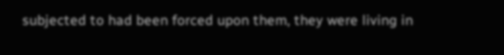subjected to had been forced upon them, they were living in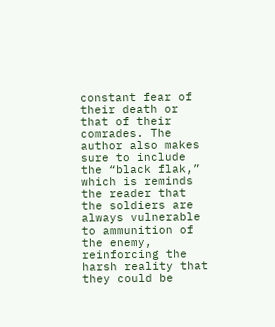constant fear of their death or that of their comrades. The author also makes sure to include the “black flak,” which is reminds the reader that the soldiers are always vulnerable to ammunition of the enemy, reinforcing the harsh reality that they could be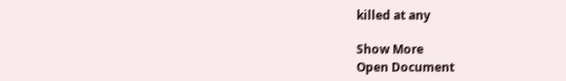killed at any

Show More
Open Document